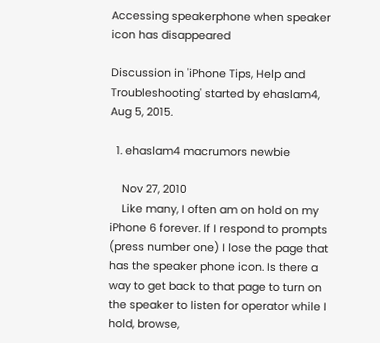Accessing speakerphone when speaker icon has disappeared

Discussion in 'iPhone Tips, Help and Troubleshooting' started by ehaslam4, Aug 5, 2015.

  1. ehaslam4 macrumors newbie

    Nov 27, 2010
    Like many, I often am on hold on my iPhone 6 forever. If I respond to prompts (press number one) I lose the page that has the speaker phone icon. Is there a way to get back to that page to turn on the speaker to listen for operator while I hold, browse,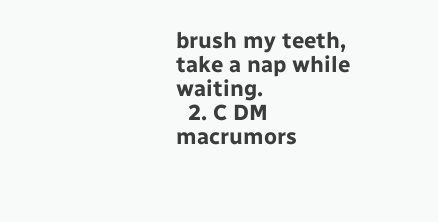brush my teeth, take a nap while waiting.
  2. C DM macrumors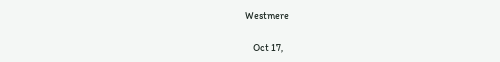Westmere

    Oct 17,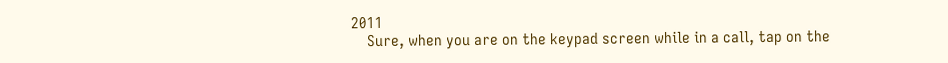2011
    Sure, when you are on the keypad screen while in a call, tap on the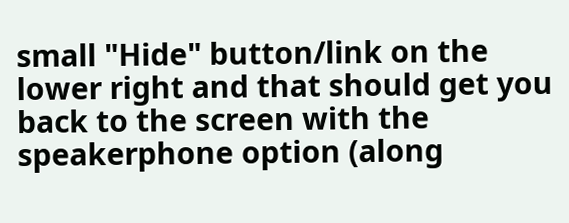small "Hide" button/link on the lower right and that should get you back to the screen with the speakerphone option (along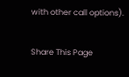with other call options).

Share This Page